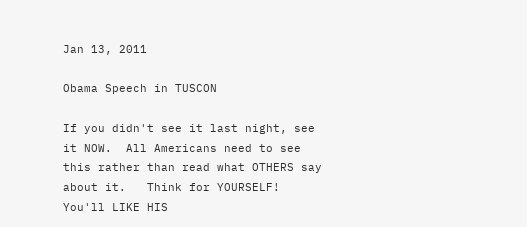Jan 13, 2011

Obama Speech in TUSCON

If you didn't see it last night, see it NOW.  All Americans need to see this rather than read what OTHERS say about it.   Think for YOURSELF!  You'll LIKE HIS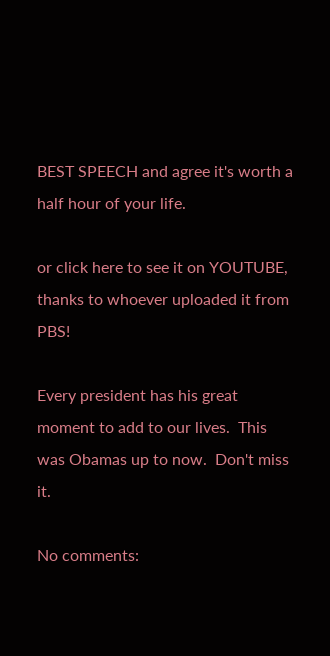BEST SPEECH and agree it's worth a half hour of your life.

or click here to see it on YOUTUBE, thanks to whoever uploaded it from PBS!

Every president has his great moment to add to our lives.  This was Obamas up to now.  Don't miss it.

No comments: